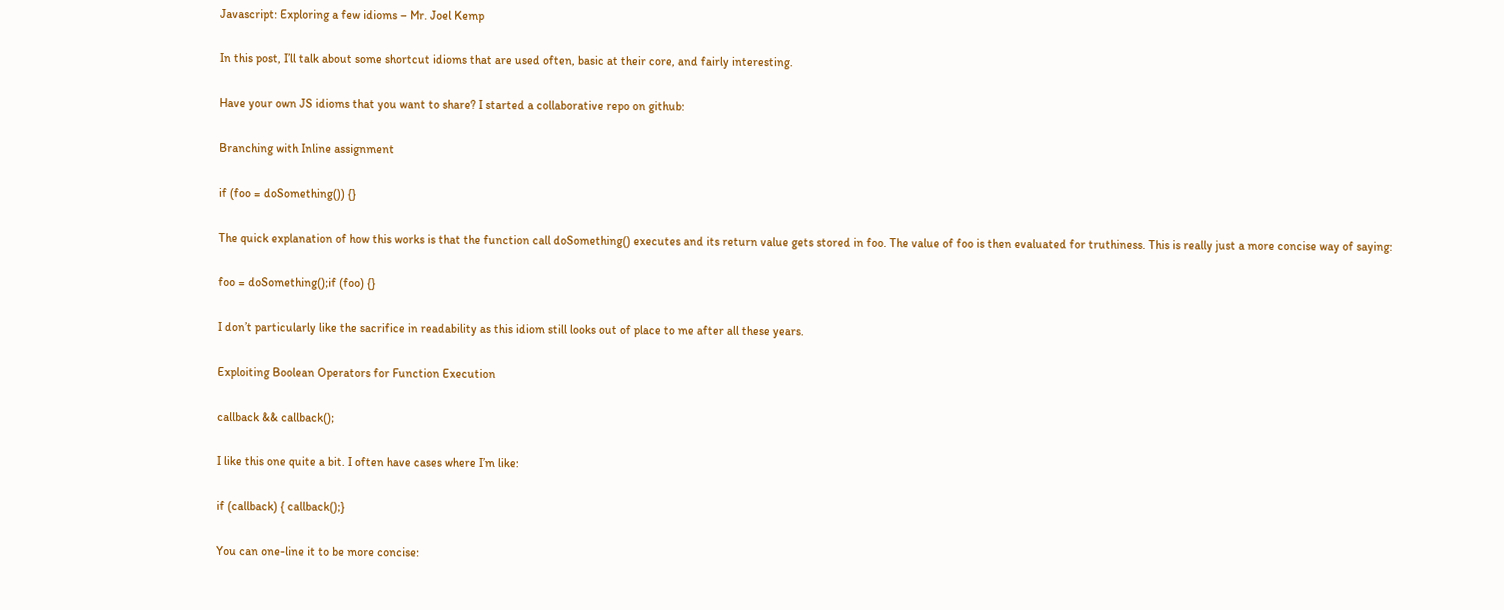Javascript: Exploring a few idioms – Mr. Joel Kemp

In this post, I’ll talk about some shortcut idioms that are used often, basic at their core, and fairly interesting.

Have your own JS idioms that you want to share? I started a collaborative repo on github:

Branching with Inline assignment

if (foo = doSomething()) {}

The quick explanation of how this works is that the function call doSomething() executes and its return value gets stored in foo. The value of foo is then evaluated for truthiness. This is really just a more concise way of saying:

foo = doSomething();if (foo) {}

I don’t particularly like the sacrifice in readability as this idiom still looks out of place to me after all these years.

Exploiting Boolean Operators for Function Execution

callback && callback();

I like this one quite a bit. I often have cases where I’m like:

if (callback) { callback();}

You can one-line it to be more concise: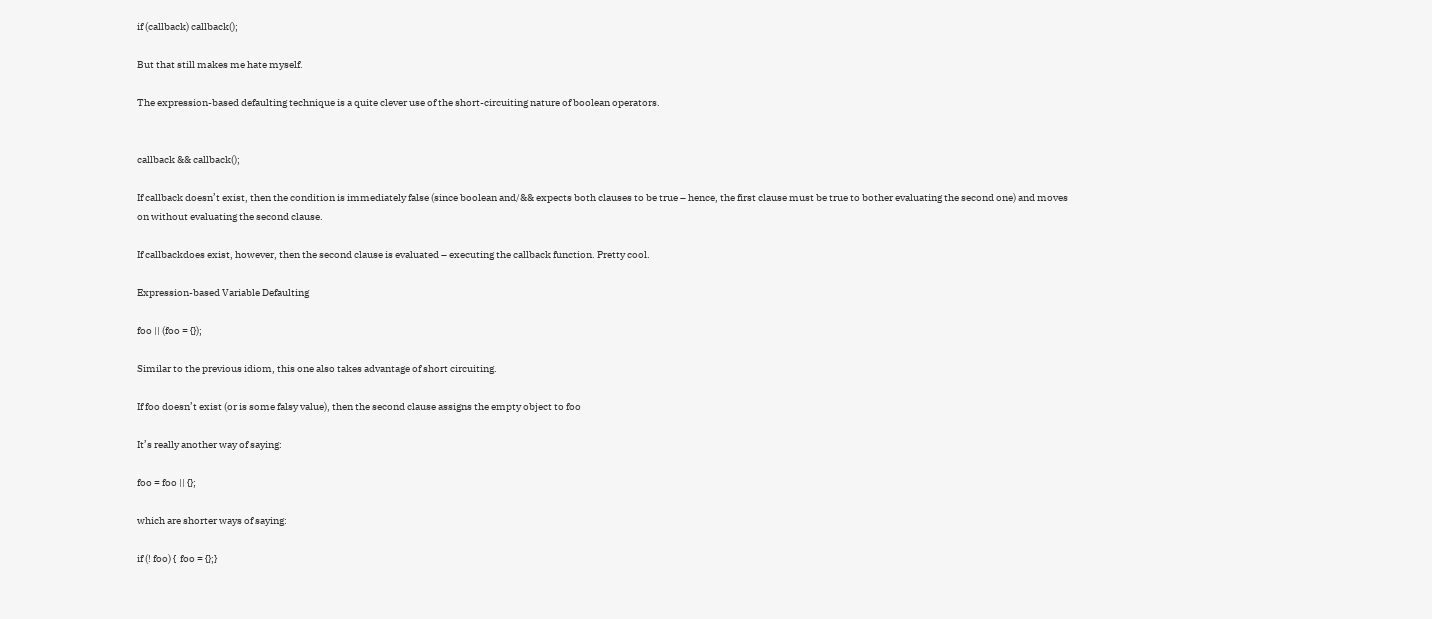if (callback) callback();

But that still makes me hate myself.

The expression-based defaulting technique is a quite clever use of the short-circuiting nature of boolean operators.


callback && callback();

If callback doesn’t exist, then the condition is immediately false (since boolean and/&& expects both clauses to be true – hence, the first clause must be true to bother evaluating the second one) and moves on without evaluating the second clause.

If callbackdoes exist, however, then the second clause is evaluated – executing the callback function. Pretty cool.

Expression-based Variable Defaulting

foo || (foo = {});

Similar to the previous idiom, this one also takes advantage of short circuiting.

If foo doesn’t exist (or is some falsy value), then the second clause assigns the empty object to foo

It’s really another way of saying:

foo = foo || {};

which are shorter ways of saying:

if (! foo) {  foo = {};}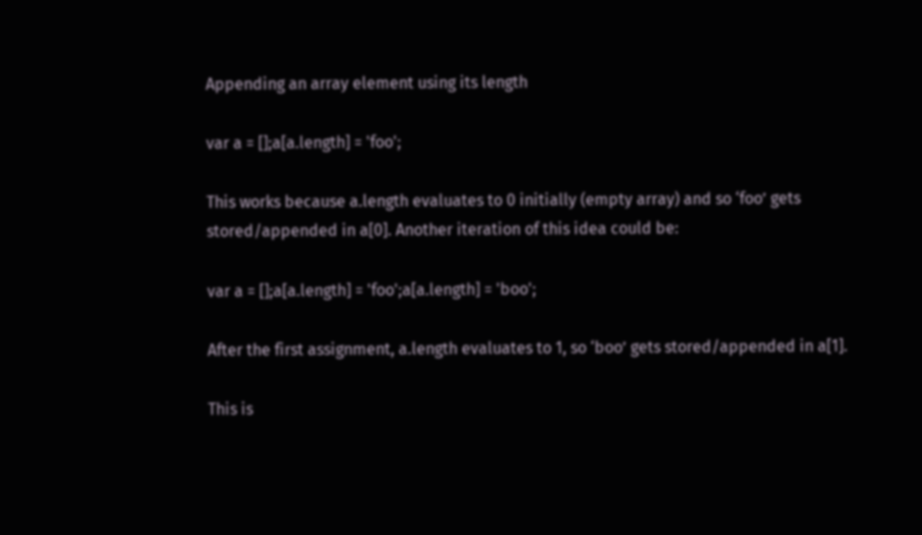Appending an array element using its length

var a = [];a[a.length] = 'foo';

This works because a.length evaluates to 0 initially (empty array) and so ‘foo’ gets stored/appended in a[0]. Another iteration of this idea could be:

var a = [];a[a.length] = 'foo';a[a.length] = 'boo';

After the first assignment, a.length evaluates to 1, so ‘boo’ gets stored/appended in a[1].

This is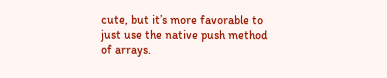cute, but it’s more favorable to just use the native push method of arrays.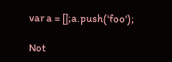var a = [];a.push('foo');

Not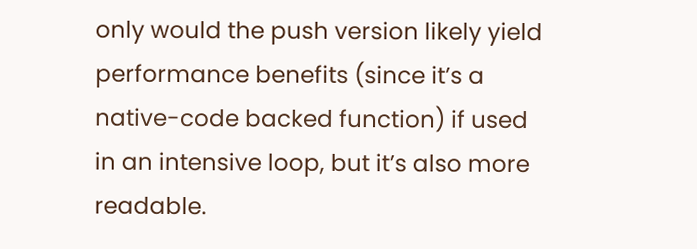only would the push version likely yield performance benefits (since it’s a native-code backed function) if used in an intensive loop, but it’s also more readable.